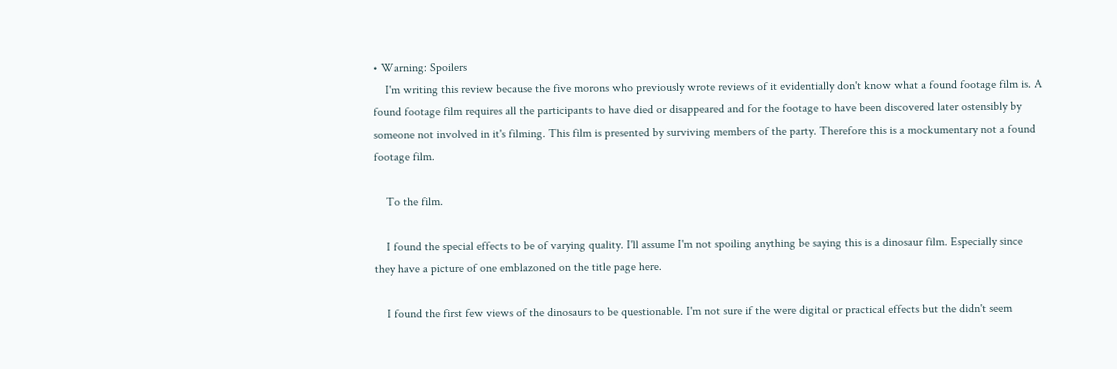• Warning: Spoilers
    I'm writing this review because the five morons who previously wrote reviews of it evidentially don't know what a found footage film is. A found footage film requires all the participants to have died or disappeared and for the footage to have been discovered later ostensibly by someone not involved in it's filming. This film is presented by surviving members of the party. Therefore this is a mockumentary not a found footage film.

    To the film.

    I found the special effects to be of varying quality. I'll assume I'm not spoiling anything be saying this is a dinosaur film. Especially since they have a picture of one emblazoned on the title page here.

    I found the first few views of the dinosaurs to be questionable. I'm not sure if the were digital or practical effects but the didn't seem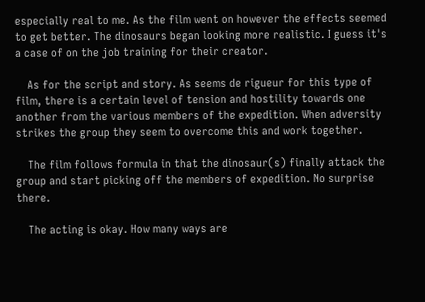especially real to me. As the film went on however the effects seemed to get better. The dinosaurs began looking more realistic. I guess it's a case of on the job training for their creator.

    As for the script and story. As seems de rigueur for this type of film, there is a certain level of tension and hostility towards one another from the various members of the expedition. When adversity strikes the group they seem to overcome this and work together.

    The film follows formula in that the dinosaur(s) finally attack the group and start picking off the members of expedition. No surprise there.

    The acting is okay. How many ways are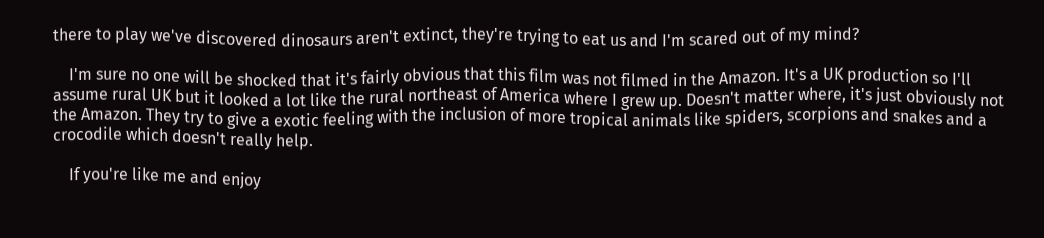there to play we've discovered dinosaurs aren't extinct, they're trying to eat us and I'm scared out of my mind?

    I'm sure no one will be shocked that it's fairly obvious that this film was not filmed in the Amazon. It's a UK production so I'll assume rural UK but it looked a lot like the rural northeast of America where I grew up. Doesn't matter where, it's just obviously not the Amazon. They try to give a exotic feeling with the inclusion of more tropical animals like spiders, scorpions and snakes and a crocodile which doesn't really help.

    If you're like me and enjoy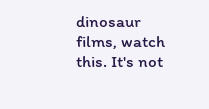dinosaur films, watch this. It's not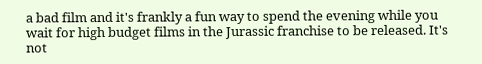a bad film and it's frankly a fun way to spend the evening while you wait for high budget films in the Jurassic franchise to be released. It's not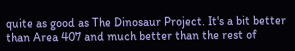quite as good as The Dinosaur Project. It's a bit better than Area 407 and much better than the rest of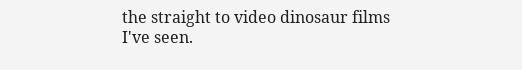the straight to video dinosaur films I've seen.